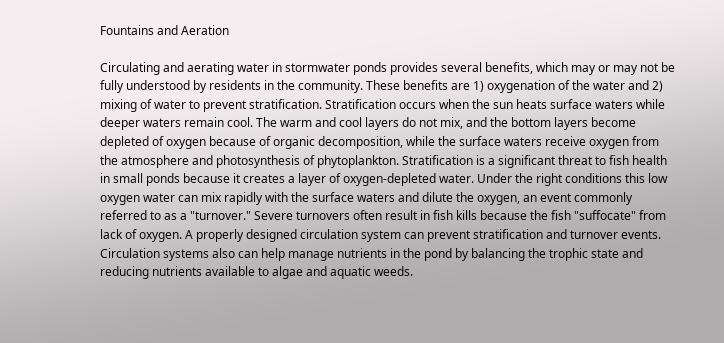Fountains and Aeration

Circulating and aerating water in stormwater ponds provides several benefits, which may or may not be fully understood by residents in the community. These benefits are 1) oxygenation of the water and 2) mixing of water to prevent stratification. Stratification occurs when the sun heats surface waters while deeper waters remain cool. The warm and cool layers do not mix, and the bottom layers become depleted of oxygen because of organic decomposition, while the surface waters receive oxygen from the atmosphere and photosynthesis of phytoplankton. Stratification is a significant threat to fish health in small ponds because it creates a layer of oxygen-depleted water. Under the right conditions this low oxygen water can mix rapidly with the surface waters and dilute the oxygen, an event commonly referred to as a "turnover." Severe turnovers often result in fish kills because the fish "suffocate" from lack of oxygen. A properly designed circulation system can prevent stratification and turnover events. Circulation systems also can help manage nutrients in the pond by balancing the trophic state and reducing nutrients available to algae and aquatic weeds.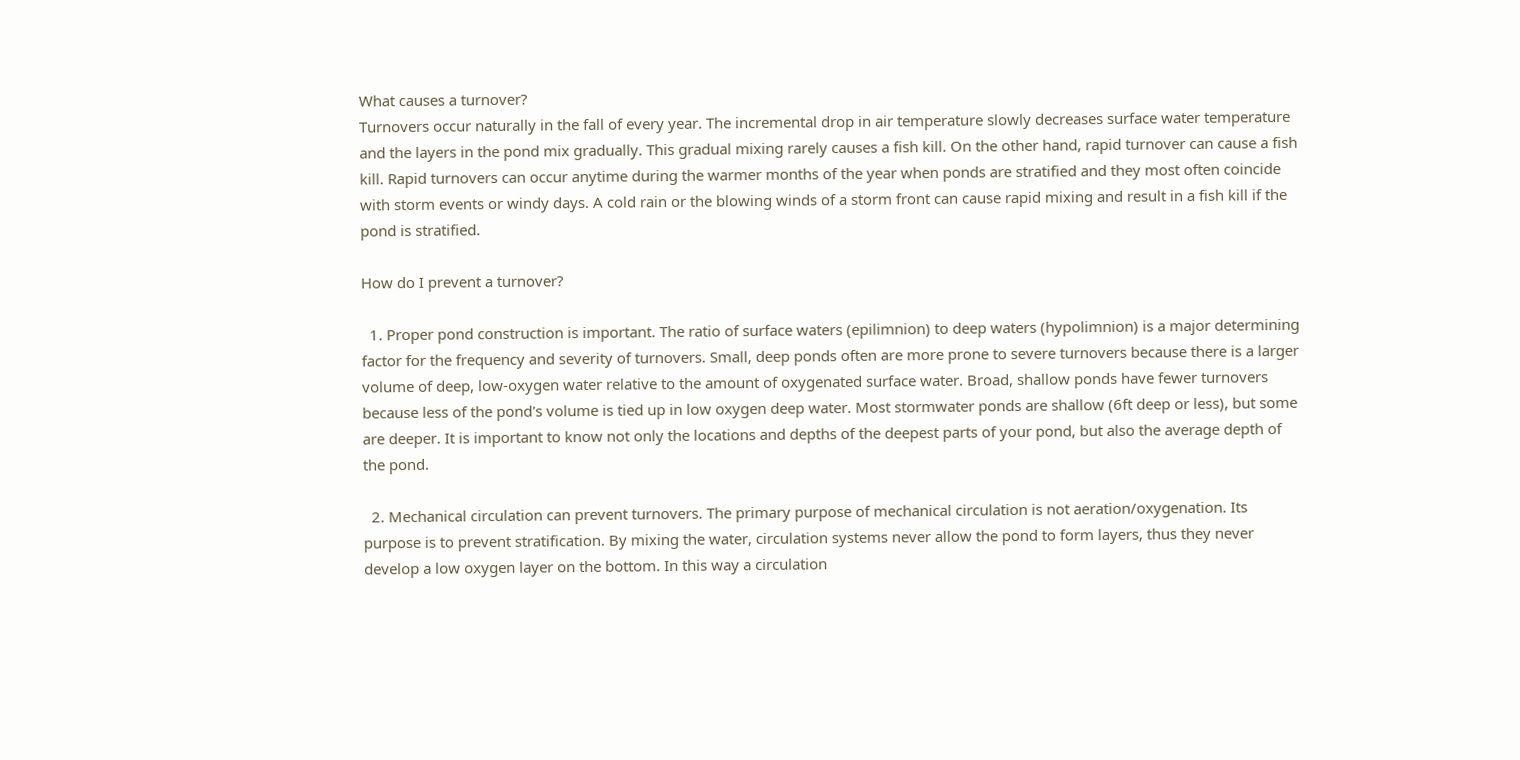What causes a turnover?
Turnovers occur naturally in the fall of every year. The incremental drop in air temperature slowly decreases surface water temperature and the layers in the pond mix gradually. This gradual mixing rarely causes a fish kill. On the other hand, rapid turnover can cause a fish kill. Rapid turnovers can occur anytime during the warmer months of the year when ponds are stratified and they most often coincide with storm events or windy days. A cold rain or the blowing winds of a storm front can cause rapid mixing and result in a fish kill if the pond is stratified.

How do I prevent a turnover?

  1. Proper pond construction is important. The ratio of surface waters (epilimnion) to deep waters (hypolimnion) is a major determining factor for the frequency and severity of turnovers. Small, deep ponds often are more prone to severe turnovers because there is a larger volume of deep, low-oxygen water relative to the amount of oxygenated surface water. Broad, shallow ponds have fewer turnovers because less of the pond's volume is tied up in low oxygen deep water. Most stormwater ponds are shallow (6ft deep or less), but some are deeper. It is important to know not only the locations and depths of the deepest parts of your pond, but also the average depth of the pond.

  2. Mechanical circulation can prevent turnovers. The primary purpose of mechanical circulation is not aeration/oxygenation. Its purpose is to prevent stratification. By mixing the water, circulation systems never allow the pond to form layers, thus they never develop a low oxygen layer on the bottom. In this way a circulation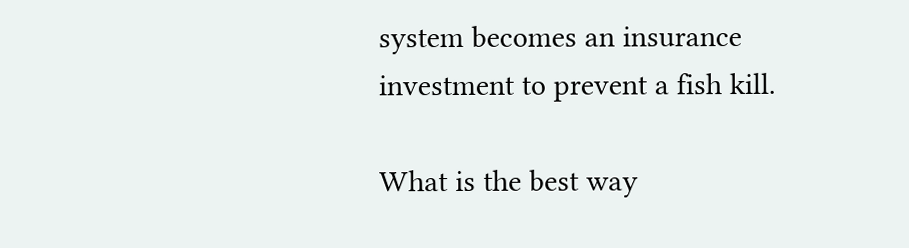system becomes an insurance investment to prevent a fish kill.

What is the best way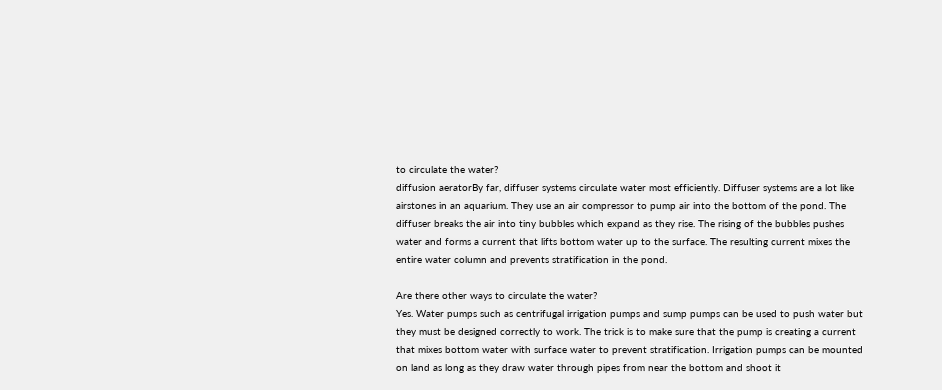to circulate the water?
diffusion aeratorBy far, diffuser systems circulate water most efficiently. Diffuser systems are a lot like airstones in an aquarium. They use an air compressor to pump air into the bottom of the pond. The diffuser breaks the air into tiny bubbles which expand as they rise. The rising of the bubbles pushes water and forms a current that lifts bottom water up to the surface. The resulting current mixes the entire water column and prevents stratification in the pond.

Are there other ways to circulate the water?
Yes. Water pumps such as centrifugal irrigation pumps and sump pumps can be used to push water but they must be designed correctly to work. The trick is to make sure that the pump is creating a current that mixes bottom water with surface water to prevent stratification. Irrigation pumps can be mounted on land as long as they draw water through pipes from near the bottom and shoot it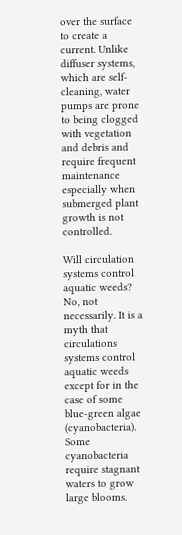over the surface to create a current. Unlike diffuser systems, which are self-cleaning, water pumps are prone to being clogged with vegetation and debris and require frequent maintenance especially when submerged plant growth is not controlled.

Will circulation systems control aquatic weeds?
No, not necessarily. It is a myth that circulations systems control aquatic weeds except for in the case of some blue-green algae (cyanobacteria). Some cyanobacteria require stagnant waters to grow large blooms.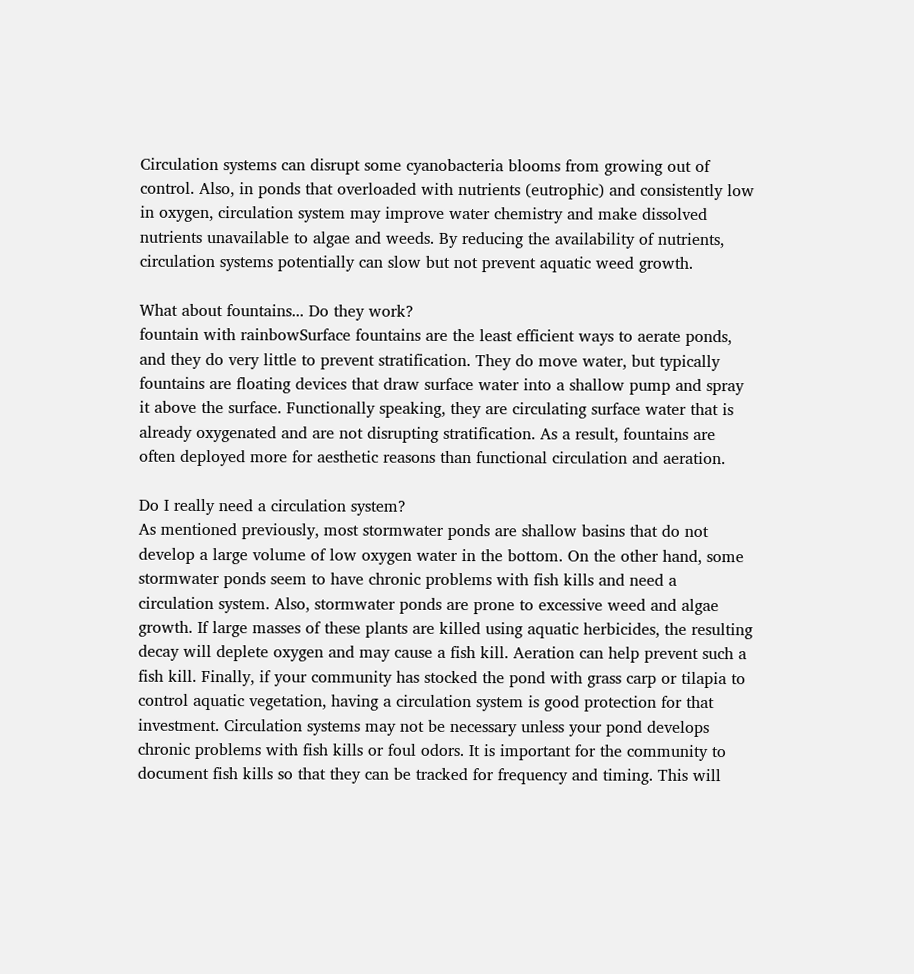Circulation systems can disrupt some cyanobacteria blooms from growing out of control. Also, in ponds that overloaded with nutrients (eutrophic) and consistently low in oxygen, circulation system may improve water chemistry and make dissolved nutrients unavailable to algae and weeds. By reducing the availability of nutrients, circulation systems potentially can slow but not prevent aquatic weed growth.

What about fountains... Do they work?
fountain with rainbowSurface fountains are the least efficient ways to aerate ponds, and they do very little to prevent stratification. They do move water, but typically fountains are floating devices that draw surface water into a shallow pump and spray it above the surface. Functionally speaking, they are circulating surface water that is already oxygenated and are not disrupting stratification. As a result, fountains are often deployed more for aesthetic reasons than functional circulation and aeration.

Do I really need a circulation system?
As mentioned previously, most stormwater ponds are shallow basins that do not develop a large volume of low oxygen water in the bottom. On the other hand, some stormwater ponds seem to have chronic problems with fish kills and need a circulation system. Also, stormwater ponds are prone to excessive weed and algae growth. If large masses of these plants are killed using aquatic herbicides, the resulting decay will deplete oxygen and may cause a fish kill. Aeration can help prevent such a fish kill. Finally, if your community has stocked the pond with grass carp or tilapia to control aquatic vegetation, having a circulation system is good protection for that investment. Circulation systems may not be necessary unless your pond develops chronic problems with fish kills or foul odors. It is important for the community to document fish kills so that they can be tracked for frequency and timing. This will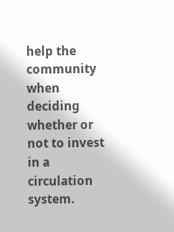help the community when deciding whether or not to invest in a circulation system.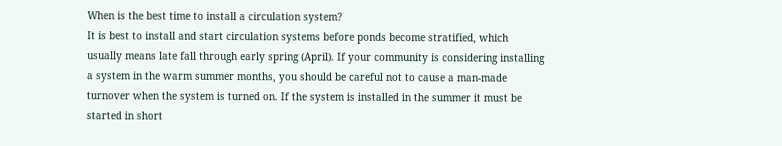When is the best time to install a circulation system?
It is best to install and start circulation systems before ponds become stratified, which usually means late fall through early spring (April). If your community is considering installing a system in the warm summer months, you should be careful not to cause a man-made turnover when the system is turned on. If the system is installed in the summer it must be started in short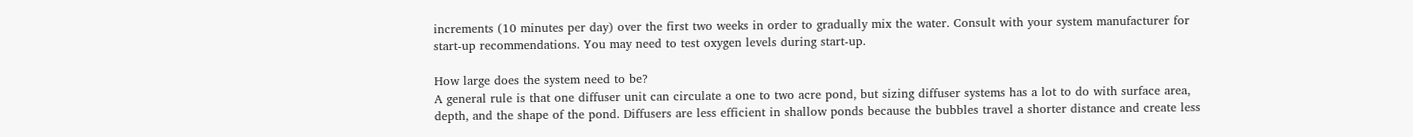increments (10 minutes per day) over the first two weeks in order to gradually mix the water. Consult with your system manufacturer for start-up recommendations. You may need to test oxygen levels during start-up.

How large does the system need to be?
A general rule is that one diffuser unit can circulate a one to two acre pond, but sizing diffuser systems has a lot to do with surface area, depth, and the shape of the pond. Diffusers are less efficient in shallow ponds because the bubbles travel a shorter distance and create less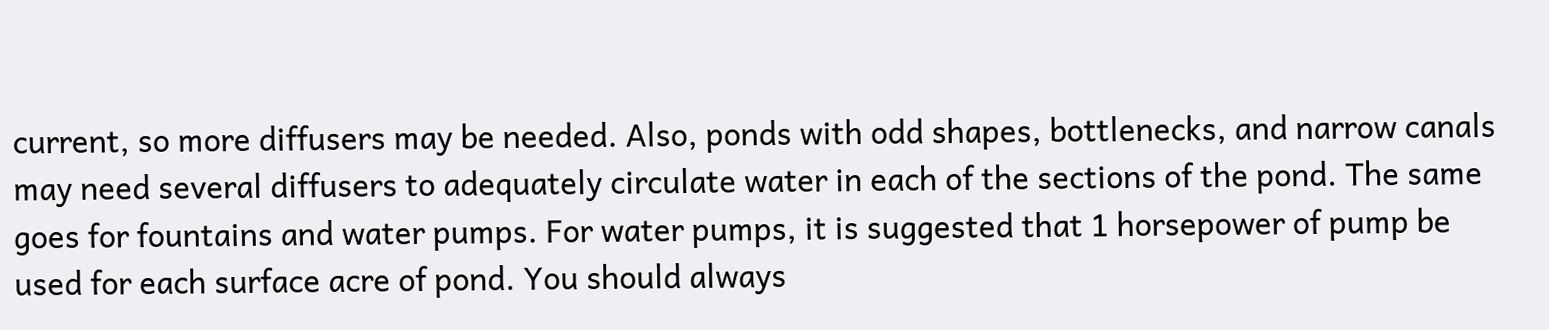current, so more diffusers may be needed. Also, ponds with odd shapes, bottlenecks, and narrow canals may need several diffusers to adequately circulate water in each of the sections of the pond. The same goes for fountains and water pumps. For water pumps, it is suggested that 1 horsepower of pump be used for each surface acre of pond. You should always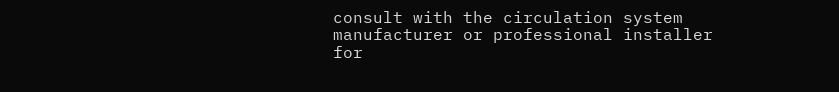consult with the circulation system manufacturer or professional installer for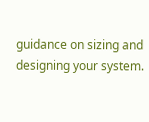guidance on sizing and designing your system.